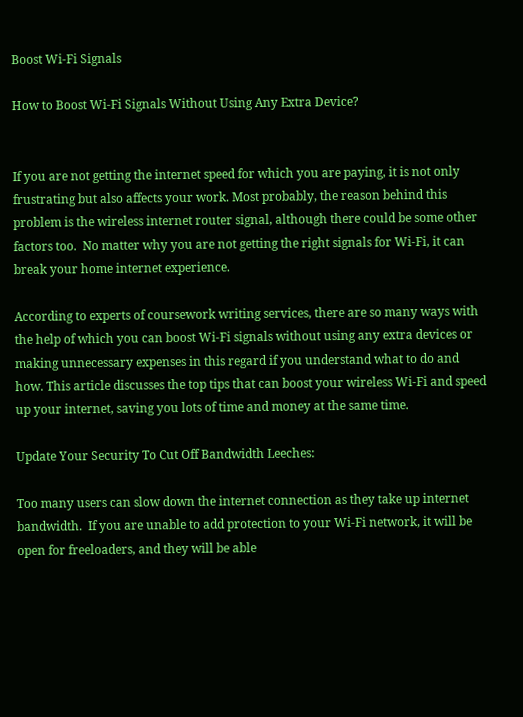Boost Wi-Fi Signals

How to Boost Wi-Fi Signals Without Using Any Extra Device?


If you are not getting the internet speed for which you are paying, it is not only frustrating but also affects your work. Most probably, the reason behind this problem is the wireless internet router signal, although there could be some other factors too.  No matter why you are not getting the right signals for Wi-Fi, it can break your home internet experience.

According to experts of coursework writing services, there are so many ways with the help of which you can boost Wi-Fi signals without using any extra devices or making unnecessary expenses in this regard if you understand what to do and how. This article discusses the top tips that can boost your wireless Wi-Fi and speed up your internet, saving you lots of time and money at the same time.

Update Your Security To Cut Off Bandwidth Leeches:

Too many users can slow down the internet connection as they take up internet bandwidth.  If you are unable to add protection to your Wi-Fi network, it will be open for freeloaders, and they will be able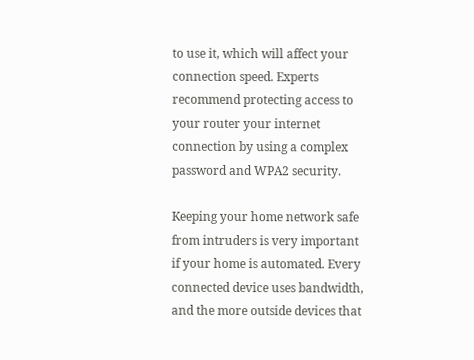to use it, which will affect your connection speed. Experts recommend protecting access to your router your internet connection by using a complex password and WPA2 security.

Keeping your home network safe from intruders is very important if your home is automated. Every connected device uses bandwidth, and the more outside devices that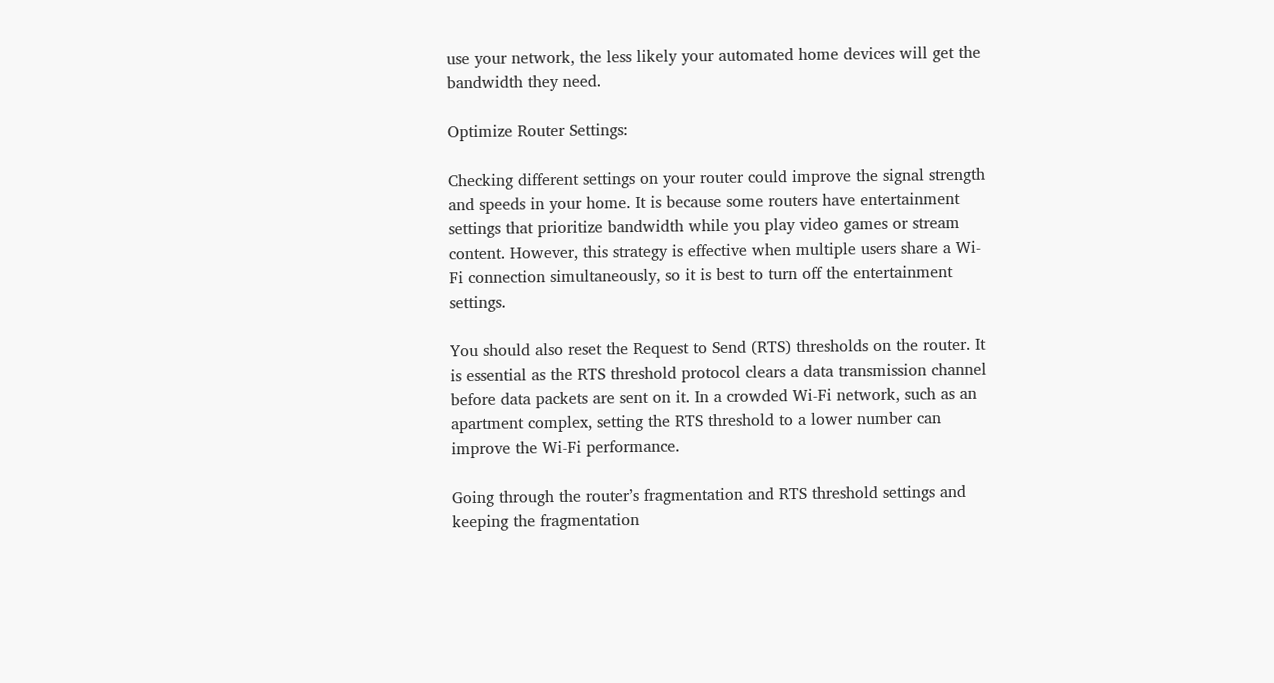use your network, the less likely your automated home devices will get the bandwidth they need.

Optimize Router Settings:

Checking different settings on your router could improve the signal strength and speeds in your home. It is because some routers have entertainment settings that prioritize bandwidth while you play video games or stream content. However, this strategy is effective when multiple users share a Wi-Fi connection simultaneously, so it is best to turn off the entertainment settings.

You should also reset the Request to Send (RTS) thresholds on the router. It is essential as the RTS threshold protocol clears a data transmission channel before data packets are sent on it. In a crowded Wi-Fi network, such as an apartment complex, setting the RTS threshold to a lower number can improve the Wi-Fi performance.

Going through the router’s fragmentation and RTS threshold settings and keeping the fragmentation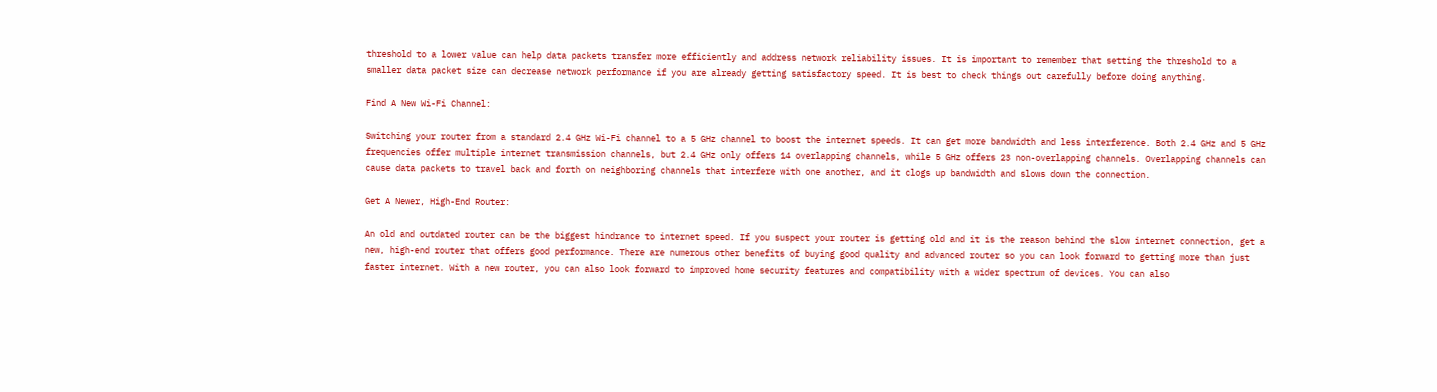threshold to a lower value can help data packets transfer more efficiently and address network reliability issues. It is important to remember that setting the threshold to a smaller data packet size can decrease network performance if you are already getting satisfactory speed. It is best to check things out carefully before doing anything.

Find A New Wi-Fi Channel:

Switching your router from a standard 2.4 GHz Wi-Fi channel to a 5 GHz channel to boost the internet speeds. It can get more bandwidth and less interference. Both 2.4 GHz and 5 GHz frequencies offer multiple internet transmission channels, but 2.4 GHz only offers 14 overlapping channels, while 5 GHz offers 23 non-overlapping channels. Overlapping channels can cause data packets to travel back and forth on neighboring channels that interfere with one another, and it clogs up bandwidth and slows down the connection.

Get A Newer, High-End Router:

An old and outdated router can be the biggest hindrance to internet speed. If you suspect your router is getting old and it is the reason behind the slow internet connection, get a new, high-end router that offers good performance. There are numerous other benefits of buying good quality and advanced router so you can look forward to getting more than just faster internet. With a new router, you can also look forward to improved home security features and compatibility with a wider spectrum of devices. You can also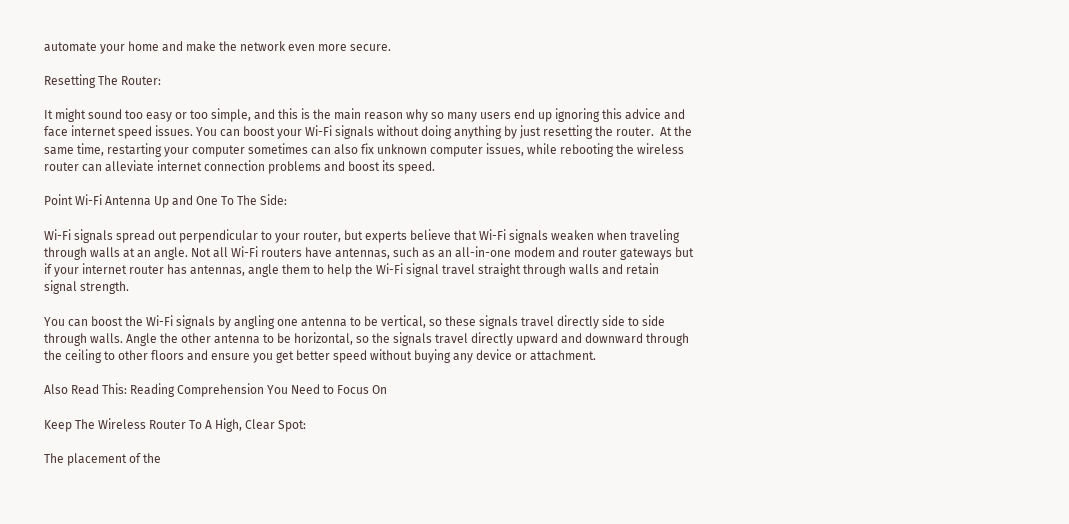automate your home and make the network even more secure.

Resetting The Router:

It might sound too easy or too simple, and this is the main reason why so many users end up ignoring this advice and face internet speed issues. You can boost your Wi-Fi signals without doing anything by just resetting the router.  At the same time, restarting your computer sometimes can also fix unknown computer issues, while rebooting the wireless router can alleviate internet connection problems and boost its speed.

Point Wi-Fi Antenna Up and One To The Side:

Wi-Fi signals spread out perpendicular to your router, but experts believe that Wi-Fi signals weaken when traveling through walls at an angle. Not all Wi-Fi routers have antennas, such as an all-in-one modem and router gateways but if your internet router has antennas, angle them to help the Wi-Fi signal travel straight through walls and retain signal strength.

You can boost the Wi-Fi signals by angling one antenna to be vertical, so these signals travel directly side to side through walls. Angle the other antenna to be horizontal, so the signals travel directly upward and downward through the ceiling to other floors and ensure you get better speed without buying any device or attachment.

Also Read This: Reading Comprehension You Need to Focus On

Keep The Wireless Router To A High, Clear Spot:

The placement of the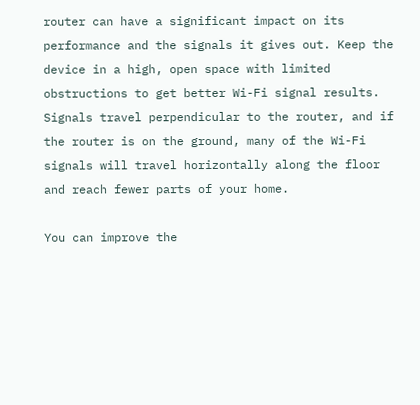router can have a significant impact on its performance and the signals it gives out. Keep the device in a high, open space with limited obstructions to get better Wi-Fi signal results. Signals travel perpendicular to the router, and if the router is on the ground, many of the Wi-Fi signals will travel horizontally along the floor and reach fewer parts of your home.

You can improve the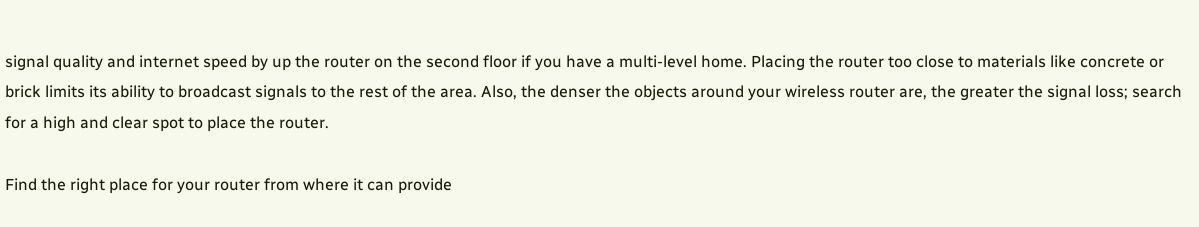signal quality and internet speed by up the router on the second floor if you have a multi-level home. Placing the router too close to materials like concrete or brick limits its ability to broadcast signals to the rest of the area. Also, the denser the objects around your wireless router are, the greater the signal loss; search for a high and clear spot to place the router.

Find the right place for your router from where it can provide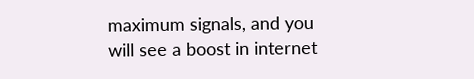maximum signals, and you will see a boost in internet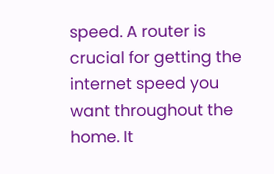speed. A router is crucial for getting the internet speed you want throughout the home. It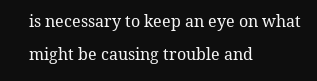is necessary to keep an eye on what might be causing trouble and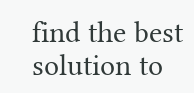find the best solution to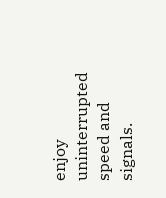enjoy uninterrupted speed and signals.